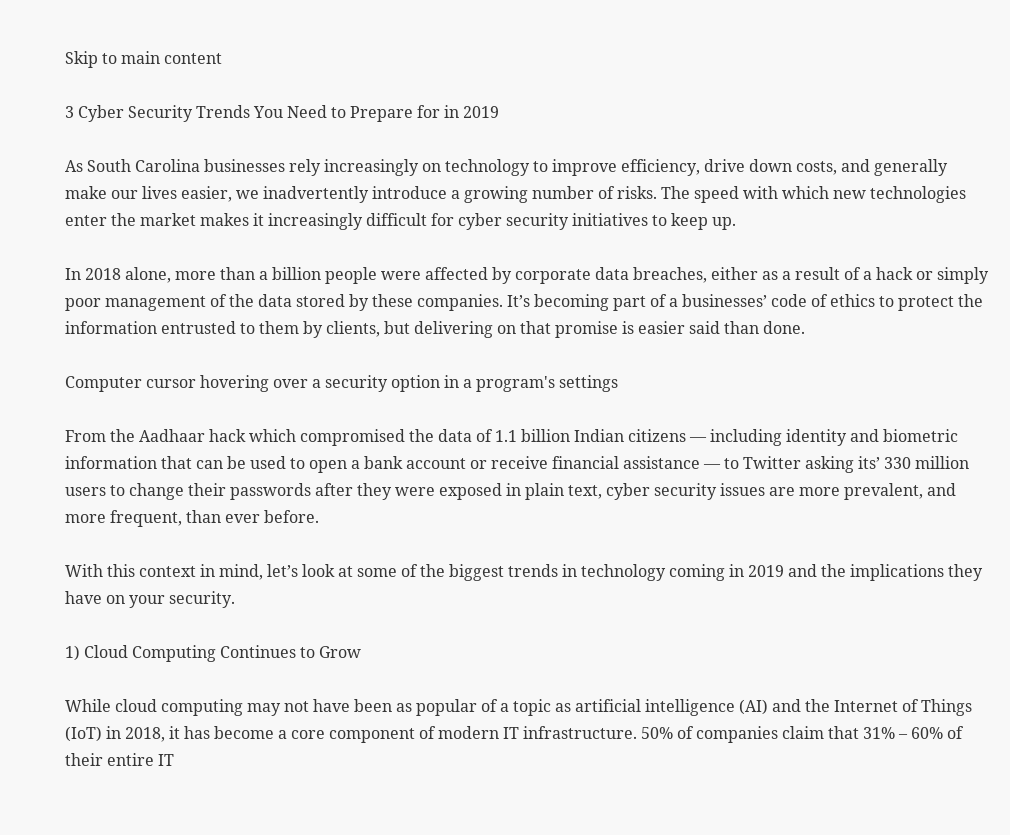Skip to main content

3 Cyber Security Trends You Need to Prepare for in 2019

As South Carolina businesses rely increasingly on technology to improve efficiency, drive down costs, and generally make our lives easier, we inadvertently introduce a growing number of risks. The speed with which new technologies enter the market makes it increasingly difficult for cyber security initiatives to keep up.

In 2018 alone, more than a billion people were affected by corporate data breaches, either as a result of a hack or simply poor management of the data stored by these companies. It’s becoming part of a businesses’ code of ethics to protect the information entrusted to them by clients, but delivering on that promise is easier said than done.

Computer cursor hovering over a security option in a program's settings

From the Aadhaar hack which compromised the data of 1.1 billion Indian citizens — including identity and biometric information that can be used to open a bank account or receive financial assistance — to Twitter asking its’ 330 million users to change their passwords after they were exposed in plain text, cyber security issues are more prevalent, and more frequent, than ever before.

With this context in mind, let’s look at some of the biggest trends in technology coming in 2019 and the implications they have on your security.

1) Cloud Computing Continues to Grow

While cloud computing may not have been as popular of a topic as artificial intelligence (AI) and the Internet of Things (IoT) in 2018, it has become a core component of modern IT infrastructure. 50% of companies claim that 31% – 60% of their entire IT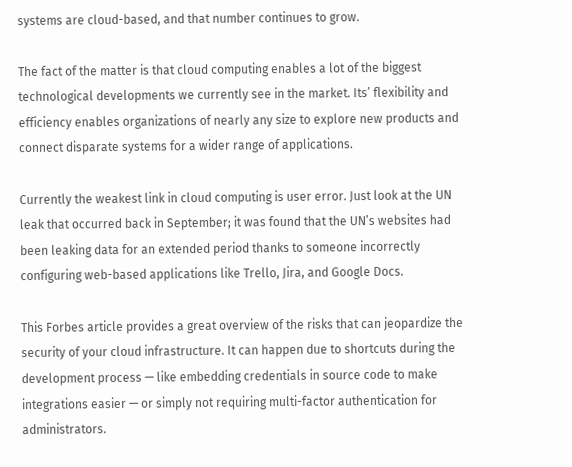systems are cloud-based, and that number continues to grow.

The fact of the matter is that cloud computing enables a lot of the biggest technological developments we currently see in the market. Its’ flexibility and efficiency enables organizations of nearly any size to explore new products and connect disparate systems for a wider range of applications.

Currently the weakest link in cloud computing is user error. Just look at the UN leak that occurred back in September; it was found that the UN’s websites had been leaking data for an extended period thanks to someone incorrectly configuring web-based applications like Trello, Jira, and Google Docs.

This Forbes article provides a great overview of the risks that can jeopardize the security of your cloud infrastructure. It can happen due to shortcuts during the development process — like embedding credentials in source code to make integrations easier — or simply not requiring multi-factor authentication for administrators.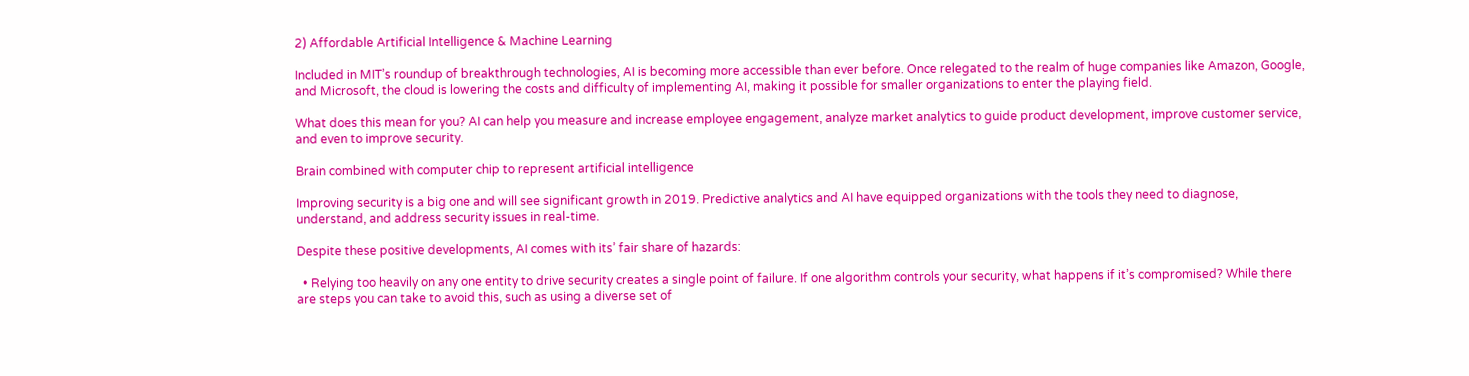2) Affordable Artificial Intelligence & Machine Learning

Included in MIT’s roundup of breakthrough technologies, AI is becoming more accessible than ever before. Once relegated to the realm of huge companies like Amazon, Google, and Microsoft, the cloud is lowering the costs and difficulty of implementing AI, making it possible for smaller organizations to enter the playing field.

What does this mean for you? AI can help you measure and increase employee engagement, analyze market analytics to guide product development, improve customer service, and even to improve security.

Brain combined with computer chip to represent artificial intelligence

Improving security is a big one and will see significant growth in 2019. Predictive analytics and AI have equipped organizations with the tools they need to diagnose, understand, and address security issues in real-time.

Despite these positive developments, AI comes with its’ fair share of hazards:

  • Relying too heavily on any one entity to drive security creates a single point of failure. If one algorithm controls your security, what happens if it’s compromised? While there are steps you can take to avoid this, such as using a diverse set of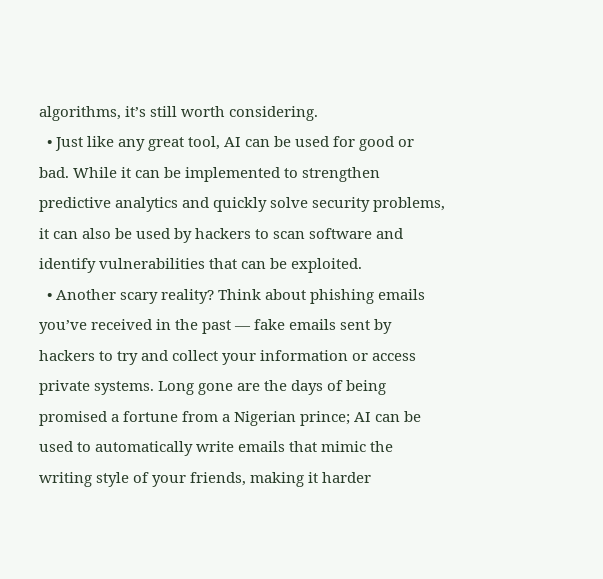algorithms, it’s still worth considering.
  • Just like any great tool, AI can be used for good or bad. While it can be implemented to strengthen predictive analytics and quickly solve security problems, it can also be used by hackers to scan software and identify vulnerabilities that can be exploited.
  • Another scary reality? Think about phishing emails you’ve received in the past — fake emails sent by hackers to try and collect your information or access private systems. Long gone are the days of being promised a fortune from a Nigerian prince; AI can be used to automatically write emails that mimic the writing style of your friends, making it harder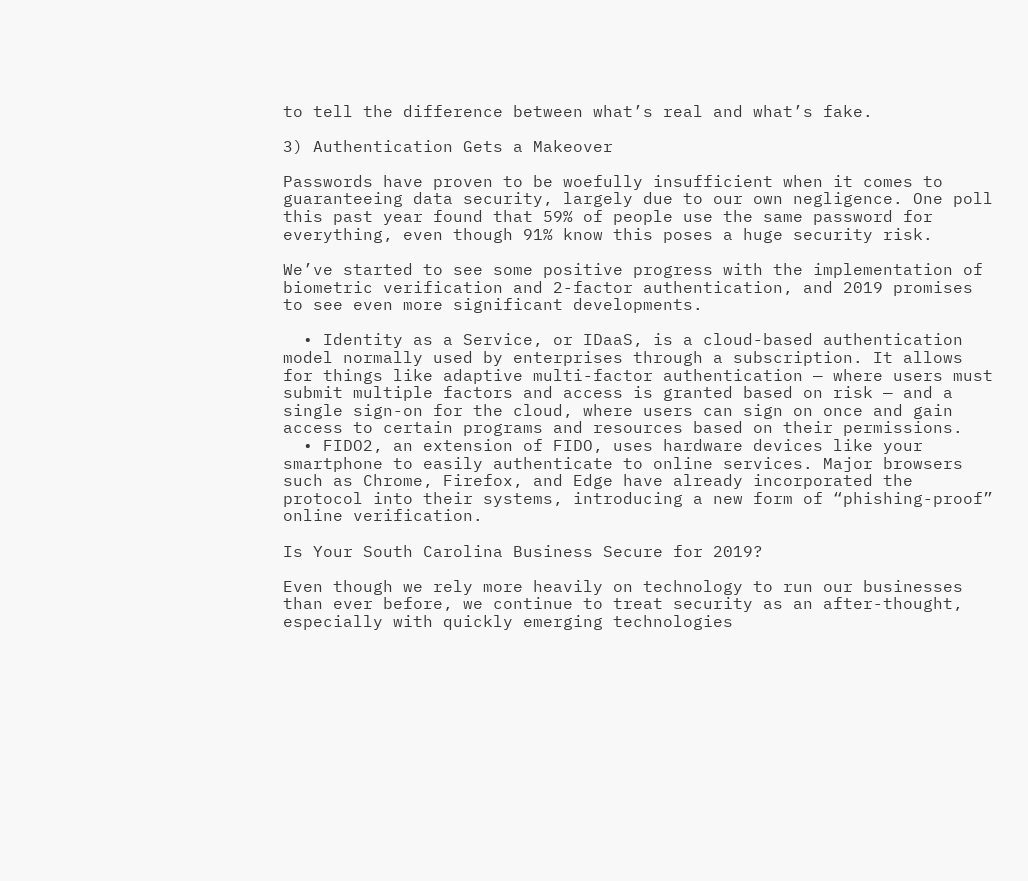to tell the difference between what’s real and what’s fake.

3) Authentication Gets a Makeover

Passwords have proven to be woefully insufficient when it comes to guaranteeing data security, largely due to our own negligence. One poll this past year found that 59% of people use the same password for everything, even though 91% know this poses a huge security risk.

We’ve started to see some positive progress with the implementation of biometric verification and 2-factor authentication, and 2019 promises to see even more significant developments.

  • Identity as a Service, or IDaaS, is a cloud-based authentication model normally used by enterprises through a subscription. It allows for things like adaptive multi-factor authentication — where users must submit multiple factors and access is granted based on risk — and a single sign-on for the cloud, where users can sign on once and gain access to certain programs and resources based on their permissions.
  • FIDO2, an extension of FIDO, uses hardware devices like your smartphone to easily authenticate to online services. Major browsers such as Chrome, Firefox, and Edge have already incorporated the protocol into their systems, introducing a new form of “phishing-proof” online verification.

Is Your South Carolina Business Secure for 2019?

Even though we rely more heavily on technology to run our businesses than ever before, we continue to treat security as an after-thought, especially with quickly emerging technologies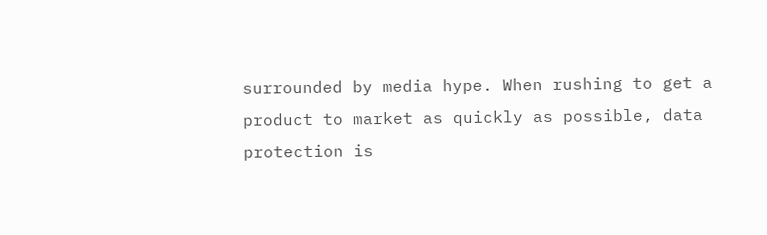surrounded by media hype. When rushing to get a product to market as quickly as possible, data protection is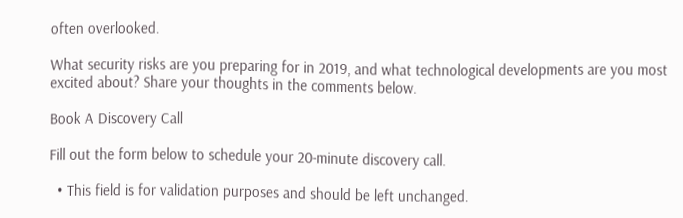often overlooked.

What security risks are you preparing for in 2019, and what technological developments are you most excited about? Share your thoughts in the comments below.

Book A Discovery Call

Fill out the form below to schedule your 20-minute discovery call.

  • This field is for validation purposes and should be left unchanged.